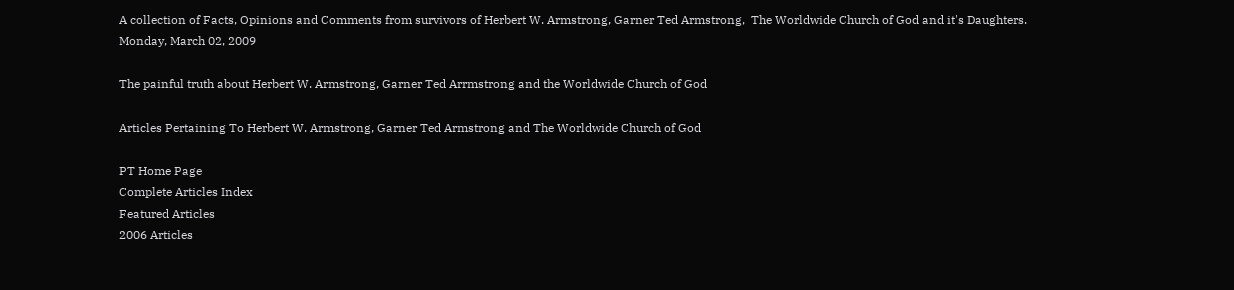A collection of Facts, Opinions and Comments from survivors of Herbert W. Armstrong, Garner Ted Armstrong,  The Worldwide Church of God and it's Daughters.
Monday, March 02, 2009

The painful truth about Herbert W. Armstrong, Garner Ted Arrmstrong and the Worldwide Church of God

Articles Pertaining To Herbert W. Armstrong, Garner Ted Armstrong and The Worldwide Church of God

PT Home Page
Complete Articles Index
Featured Articles
2006 Articles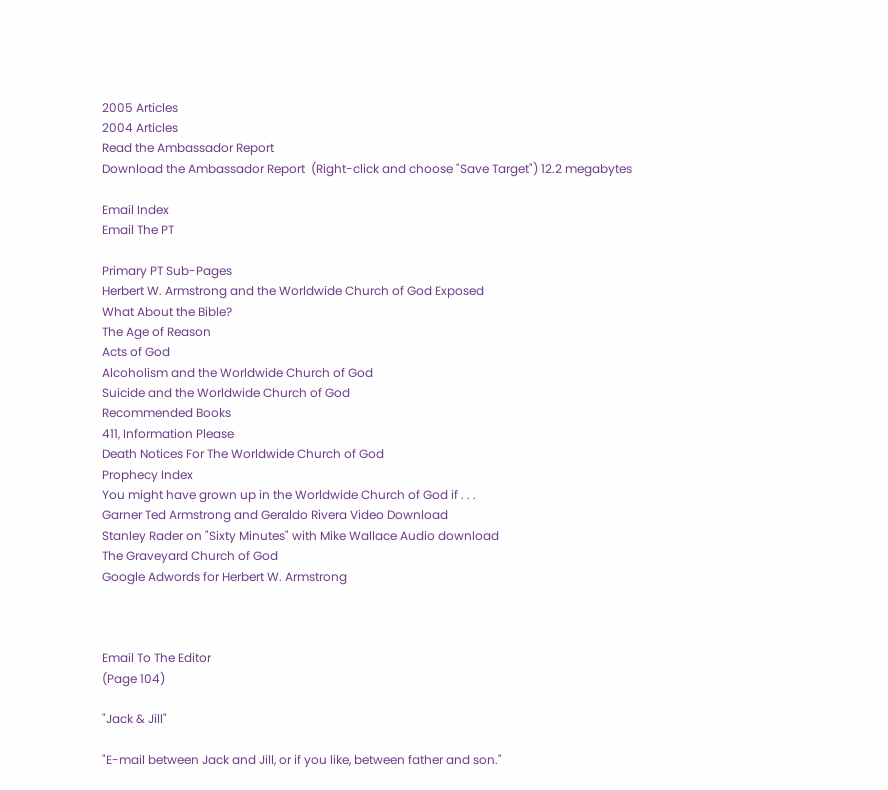2005 Articles
2004 Articles
Read the Ambassador Report
Download the Ambassador Report  (Right-click and choose "Save Target") 12.2 megabytes

Email Index
Email The PT

Primary PT Sub-Pages
Herbert W. Armstrong and the Worldwide Church of God Exposed
What About the Bible?
The Age of Reason
Acts of God
Alcoholism and the Worldwide Church of God
Suicide and the Worldwide Church of God
Recommended Books
411, Information Please
Death Notices For The Worldwide Church of God
Prophecy Index
You might have grown up in the Worldwide Church of God if . . .
Garner Ted Armstrong and Geraldo Rivera Video Download
Stanley Rader on "Sixty Minutes" with Mike Wallace Audio download
The Graveyard Church of God
Google Adwords for Herbert W. Armstrong



Email To The Editor
(Page 104)

"Jack & Jill"

"E-mail between Jack and Jill, or if you like, between father and son."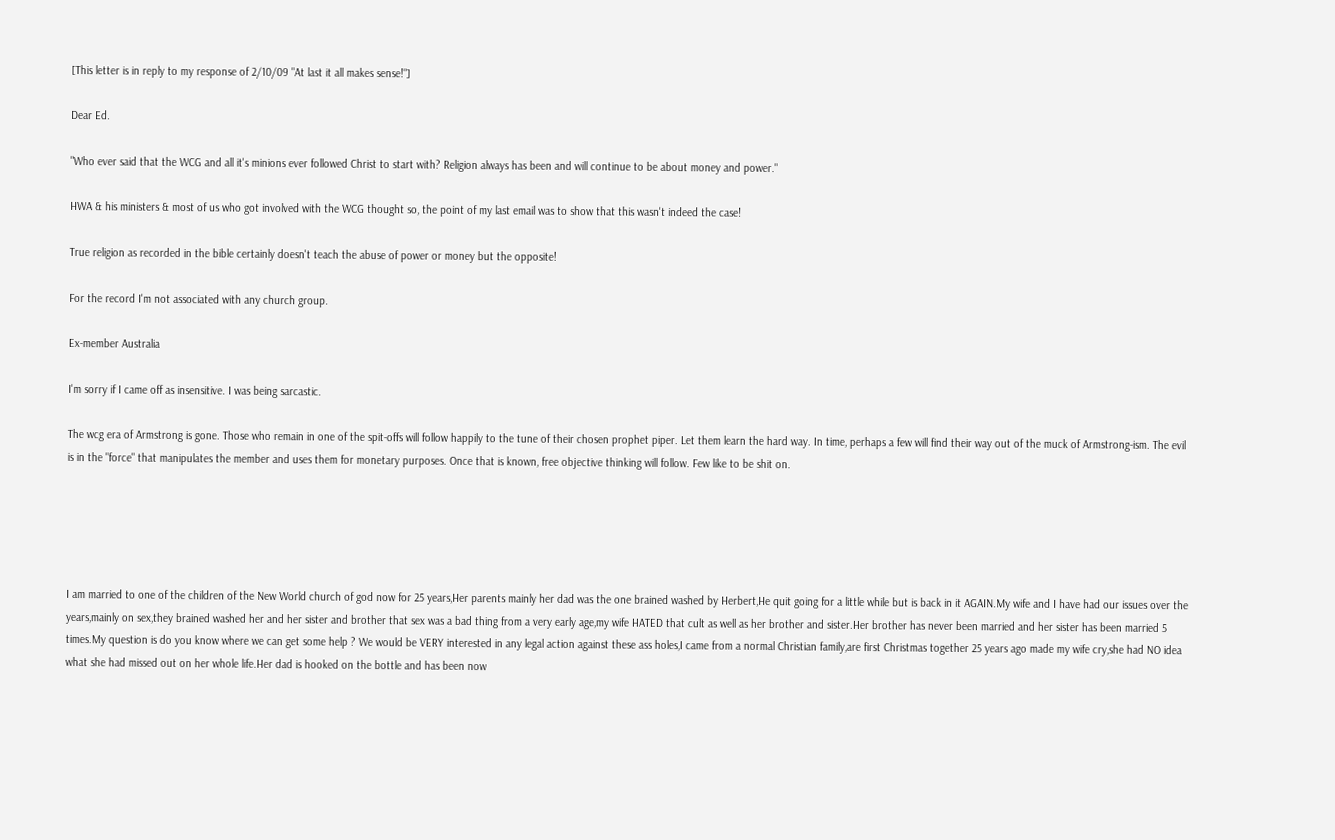[This letter is in reply to my response of 2/10/09 "At last it all makes sense!"]

Dear Ed.

"Who ever said that the WCG and all it's minions ever followed Christ to start with? Religion always has been and will continue to be about money and power."

HWA & his ministers & most of us who got involved with the WCG thought so, the point of my last email was to show that this wasn't indeed the case!

True religion as recorded in the bible certainly doesn't teach the abuse of power or money but the opposite!

For the record I'm not associated with any church group.

Ex-member Australia

I'm sorry if I came off as insensitive. I was being sarcastic.

The wcg era of Armstrong is gone. Those who remain in one of the spit-offs will follow happily to the tune of their chosen prophet piper. Let them learn the hard way. In time, perhaps a few will find their way out of the muck of Armstrong-ism. The evil is in the "force" that manipulates the member and uses them for monetary purposes. Once that is known, free objective thinking will follow. Few like to be shit on.





I am married to one of the children of the New World church of god now for 25 years,Her parents mainly her dad was the one brained washed by Herbert,He quit going for a little while but is back in it AGAIN.My wife and I have had our issues over the years,mainly on sex,they brained washed her and her sister and brother that sex was a bad thing from a very early age,my wife HATED that cult as well as her brother and sister.Her brother has never been married and her sister has been married 5 times.My question is do you know where we can get some help ? We would be VERY interested in any legal action against these ass holes,I came from a normal Christian family,are first Christmas together 25 years ago made my wife cry,she had NO idea what she had missed out on her whole life.Her dad is hooked on the bottle and has been now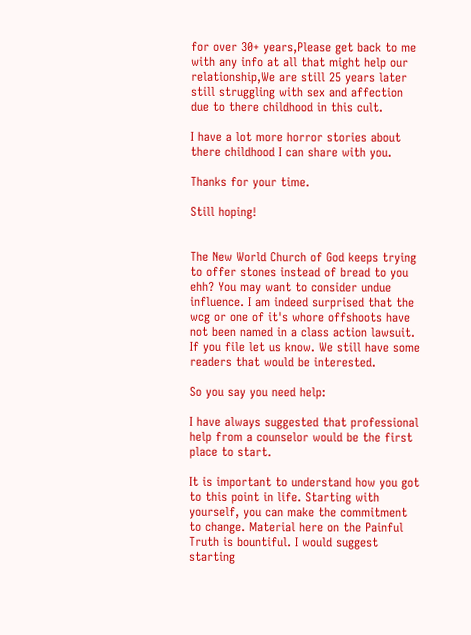for over 30+ years,Please get back to me with any info at all that might help our relationship,We are still 25 years later still struggling with sex and affection due to there childhood in this cult.

I have a lot more horror stories about there childhood I can share with you.

Thanks for your time.

Still hoping!


The New World Church of God keeps trying to offer stones instead of bread to you ehh? You may want to consider undue influence. I am indeed surprised that the wcg or one of it's whore offshoots have not been named in a class action lawsuit. If you file let us know. We still have some readers that would be interested.

So you say you need help:

I have always suggested that professional help from a counselor would be the first place to start.

It is important to understand how you got to this point in life. Starting with yourself, you can make the commitment to change. Material here on the Painful Truth is bountiful. I would suggest starting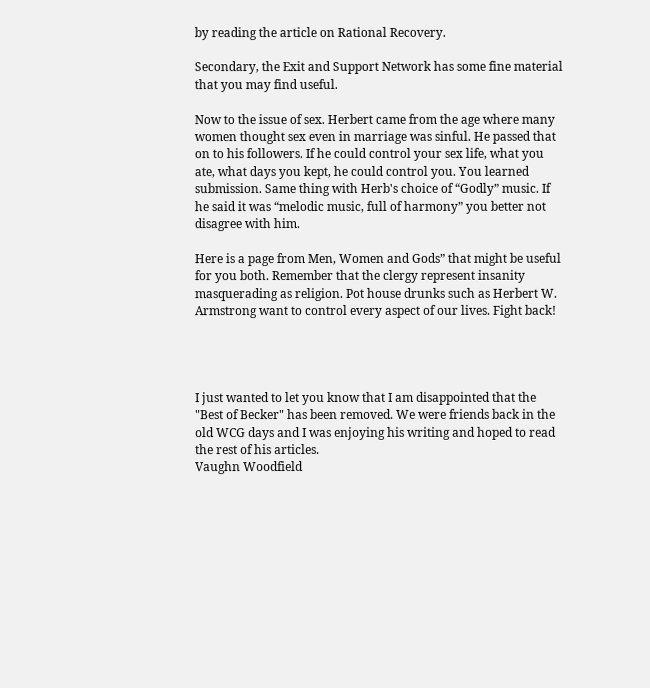by reading the article on Rational Recovery.

Secondary, the Exit and Support Network has some fine material that you may find useful.

Now to the issue of sex. Herbert came from the age where many women thought sex even in marriage was sinful. He passed that on to his followers. If he could control your sex life, what you ate, what days you kept, he could control you. You learned submission. Same thing with Herb's choice of “Godly” music. If he said it was “melodic music, full of harmony” you better not disagree with him.

Here is a page from Men, Women and Gods” that might be useful for you both. Remember that the clergy represent insanity masquerading as religion. Pot house drunks such as Herbert W. Armstrong want to control every aspect of our lives. Fight back!




I just wanted to let you know that I am disappointed that the "Best of Becker" has been removed. We were friends back in the old WCG days and I was enjoying his writing and hoped to read the rest of his articles.
Vaughn Woodfield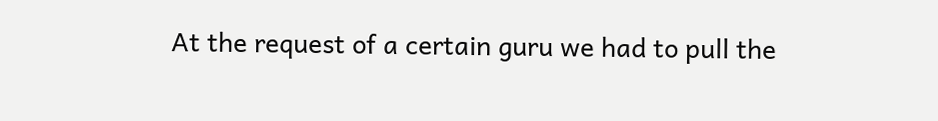At the request of a certain guru we had to pull the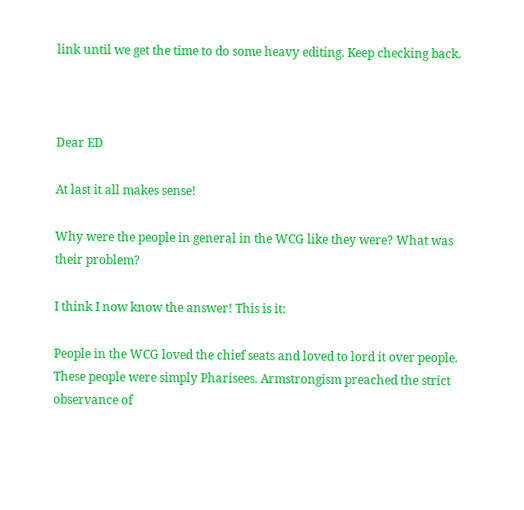link until we get the time to do some heavy editing. Keep checking back.



Dear ED

At last it all makes sense!

Why were the people in general in the WCG like they were? What was their problem?

I think I now know the answer! This is it:

People in the WCG loved the chief seats and loved to lord it over people. These people were simply Pharisees. Armstrongism preached the strict observance of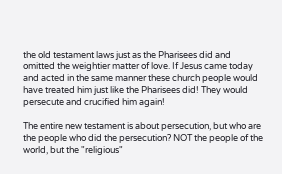the old testament laws just as the Pharisees did and omitted the weightier matter of love. If Jesus came today and acted in the same manner these church people would have treated him just like the Pharisees did! They would persecute and crucified him again!

The entire new testament is about persecution, but who are the people who did the persecution? NOT the people of the world, but the "religious"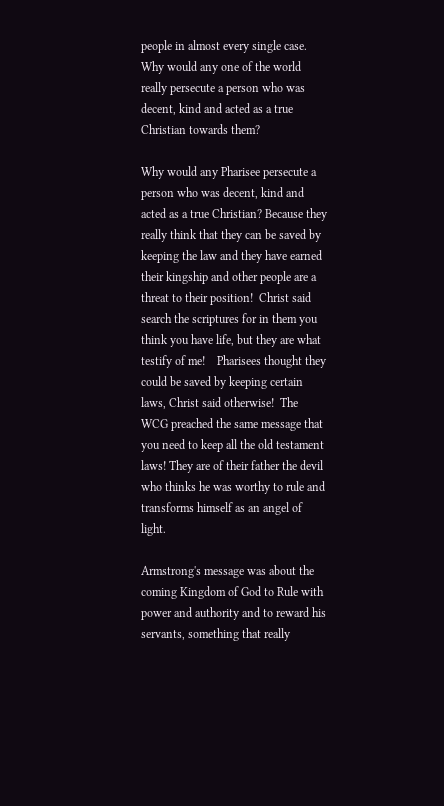people in almost every single case. Why would any one of the world really persecute a person who was decent, kind and acted as a true Christian towards them?

Why would any Pharisee persecute a person who was decent, kind and acted as a true Christian? Because they really think that they can be saved by keeping the law and they have earned their kingship and other people are a threat to their position!  Christ said search the scriptures for in them you think you have life, but they are what testify of me!    Pharisees thought they could be saved by keeping certain laws, Christ said otherwise!  The WCG preached the same message that you need to keep all the old testament laws! They are of their father the devil who thinks he was worthy to rule and transforms himself as an angel of light.

Armstrong's message was about the coming Kingdom of God to Rule with power and authority and to reward his servants, something that really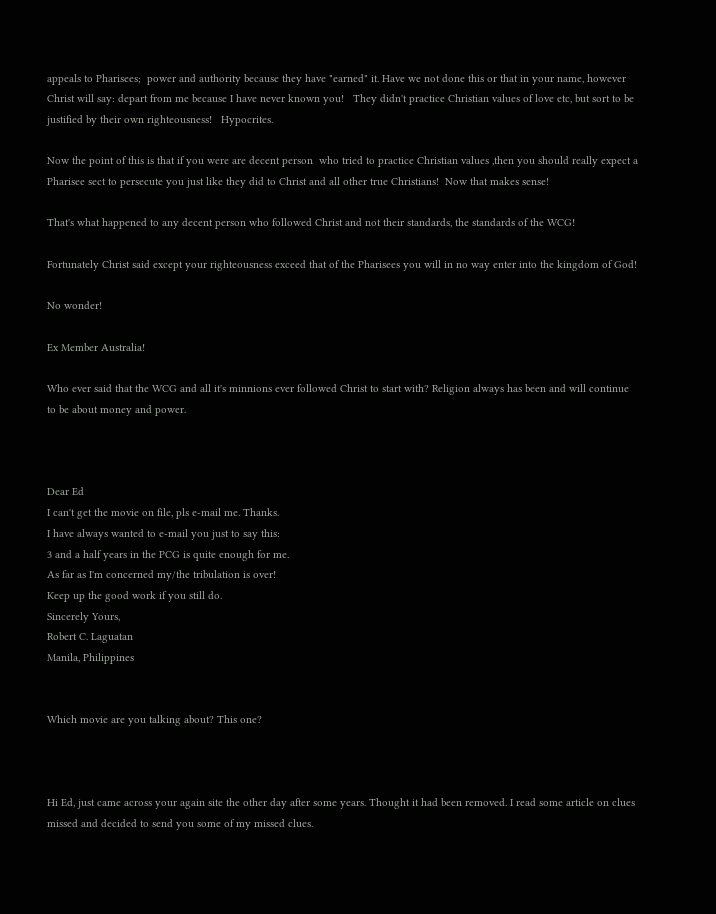appeals to Pharisees;  power and authority because they have "earned" it. Have we not done this or that in your name, however Christ will say: depart from me because I have never known you!   They didn't practice Christian values of love etc, but sort to be justified by their own righteousness!   Hypocrites.

Now the point of this is that if you were are decent person  who tried to practice Christian values ,then you should really expect a Pharisee sect to persecute you just like they did to Christ and all other true Christians!  Now that makes sense!

That's what happened to any decent person who followed Christ and not their standards, the standards of the WCG!

Fortunately Christ said except your righteousness exceed that of the Pharisees you will in no way enter into the kingdom of God!

No wonder!

Ex Member Australia!

Who ever said that the WCG and all it's minnions ever followed Christ to start with? Religion always has been and will continue to be about money and power.



Dear Ed
I can't get the movie on file, pls e-mail me. Thanks.
I have always wanted to e-mail you just to say this:
3 and a half years in the PCG is quite enough for me.
As far as I'm concerned my/the tribulation is over!
Keep up the good work if you still do.
Sincerely Yours,
Robert C. Laguatan
Manila, Philippines


Which movie are you talking about? This one?



Hi Ed, just came across your again site the other day after some years. Thought it had been removed. I read some article on clues missed and decided to send you some of my missed clues.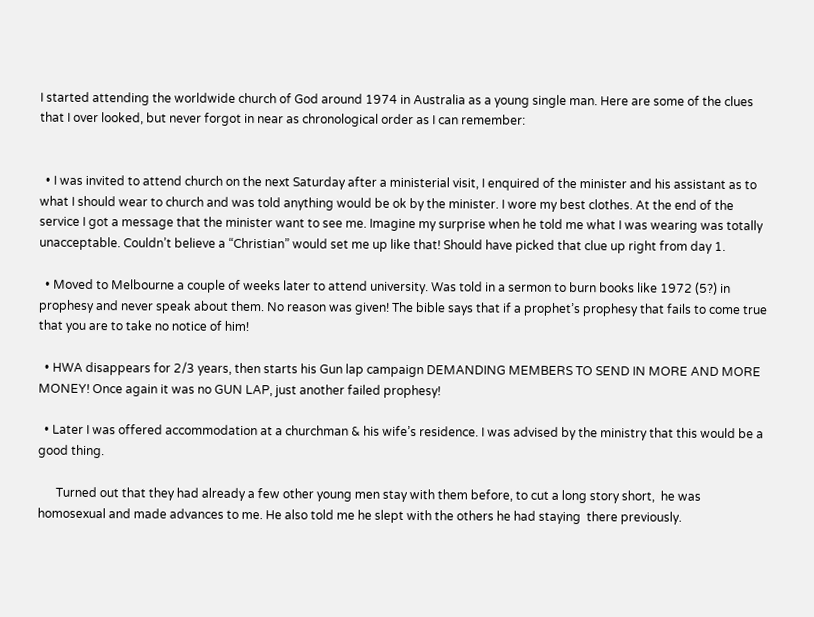I started attending the worldwide church of God around 1974 in Australia as a young single man. Here are some of the clues that I over looked, but never forgot in near as chronological order as I can remember:


  • I was invited to attend church on the next Saturday after a ministerial visit, I enquired of the minister and his assistant as to what I should wear to church and was told anything would be ok by the minister. I wore my best clothes. At the end of the service I got a message that the minister want to see me. Imagine my surprise when he told me what I was wearing was totally unacceptable. Couldn’t believe a “Christian” would set me up like that! Should have picked that clue up right from day 1.

  • Moved to Melbourne a couple of weeks later to attend university. Was told in a sermon to burn books like 1972 (5?) in prophesy and never speak about them. No reason was given! The bible says that if a prophet’s prophesy that fails to come true that you are to take no notice of him!

  • HWA disappears for 2/3 years, then starts his Gun lap campaign DEMANDING MEMBERS TO SEND IN MORE AND MORE MONEY! Once again it was no GUN LAP, just another failed prophesy!

  • Later I was offered accommodation at a churchman & his wife’s residence. I was advised by the ministry that this would be a good thing.

      Turned out that they had already a few other young men stay with them before, to cut a long story short,  he was homosexual and made advances to me. He also told me he slept with the others he had staying  there previously.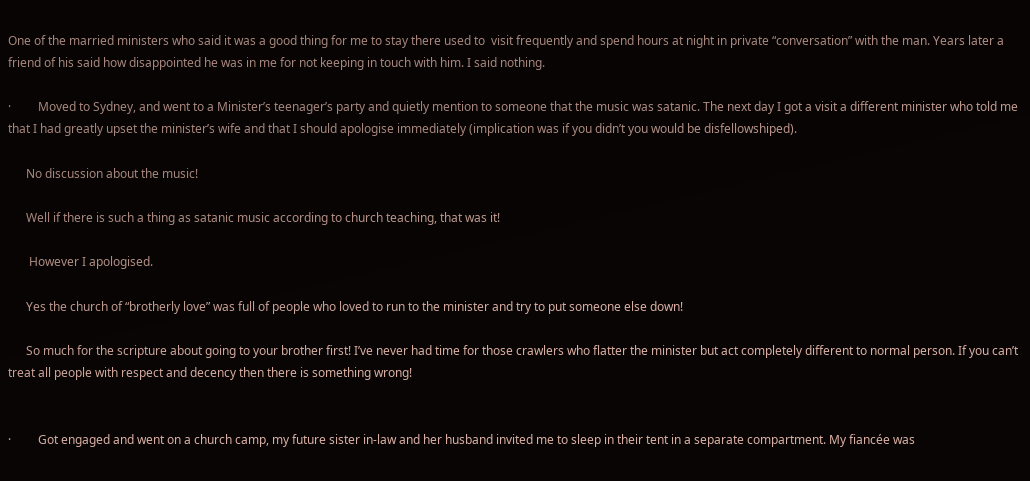One of the married ministers who said it was a good thing for me to stay there used to  visit frequently and spend hours at night in private “conversation” with the man. Years later a friend of his said how disappointed he was in me for not keeping in touch with him. I said nothing.

·         Moved to Sydney, and went to a Minister’s teenager’s party and quietly mention to someone that the music was satanic. The next day I got a visit a different minister who told me that I had greatly upset the minister’s wife and that I should apologise immediately (implication was if you didn’t you would be disfellowshiped).

      No discussion about the music!

      Well if there is such a thing as satanic music according to church teaching, that was it!

       However I apologised.

      Yes the church of “brotherly love” was full of people who loved to run to the minister and try to put someone else down!

      So much for the scripture about going to your brother first! I’ve never had time for those crawlers who flatter the minister but act completely different to normal person. If you can’t treat all people with respect and decency then there is something wrong!


·         Got engaged and went on a church camp, my future sister in-law and her husband invited me to sleep in their tent in a separate compartment. My fiancée was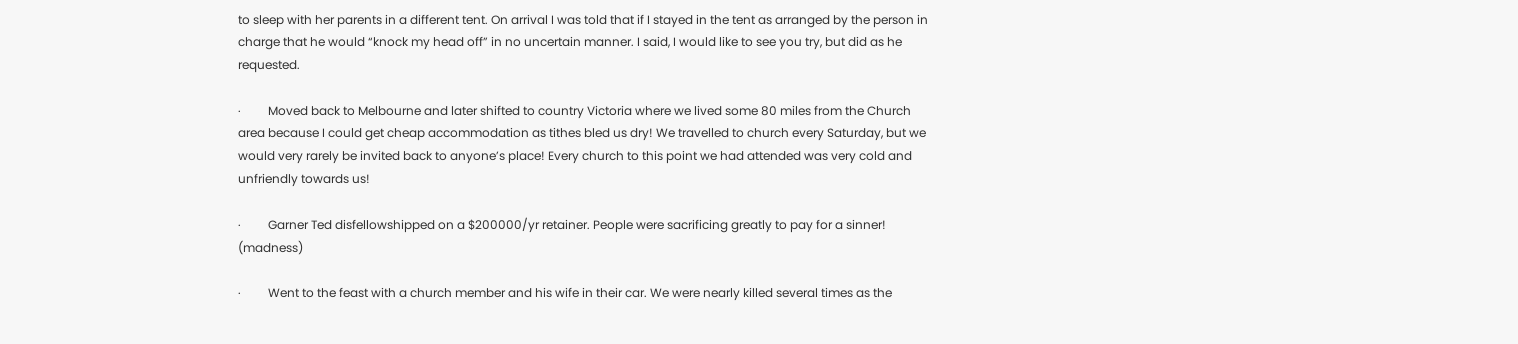to sleep with her parents in a different tent. On arrival I was told that if I stayed in the tent as arranged by the person in charge that he would “knock my head off” in no uncertain manner. I said, I would like to see you try, but did as he requested.

·         Moved back to Melbourne and later shifted to country Victoria where we lived some 80 miles from the Church area because I could get cheap accommodation as tithes bled us dry! We travelled to church every Saturday, but we would very rarely be invited back to anyone’s place! Every church to this point we had attended was very cold and unfriendly towards us!

·         Garner Ted disfellowshipped on a $200000/yr retainer. People were sacrificing greatly to pay for a sinner! (madness)

·         Went to the feast with a church member and his wife in their car. We were nearly killed several times as the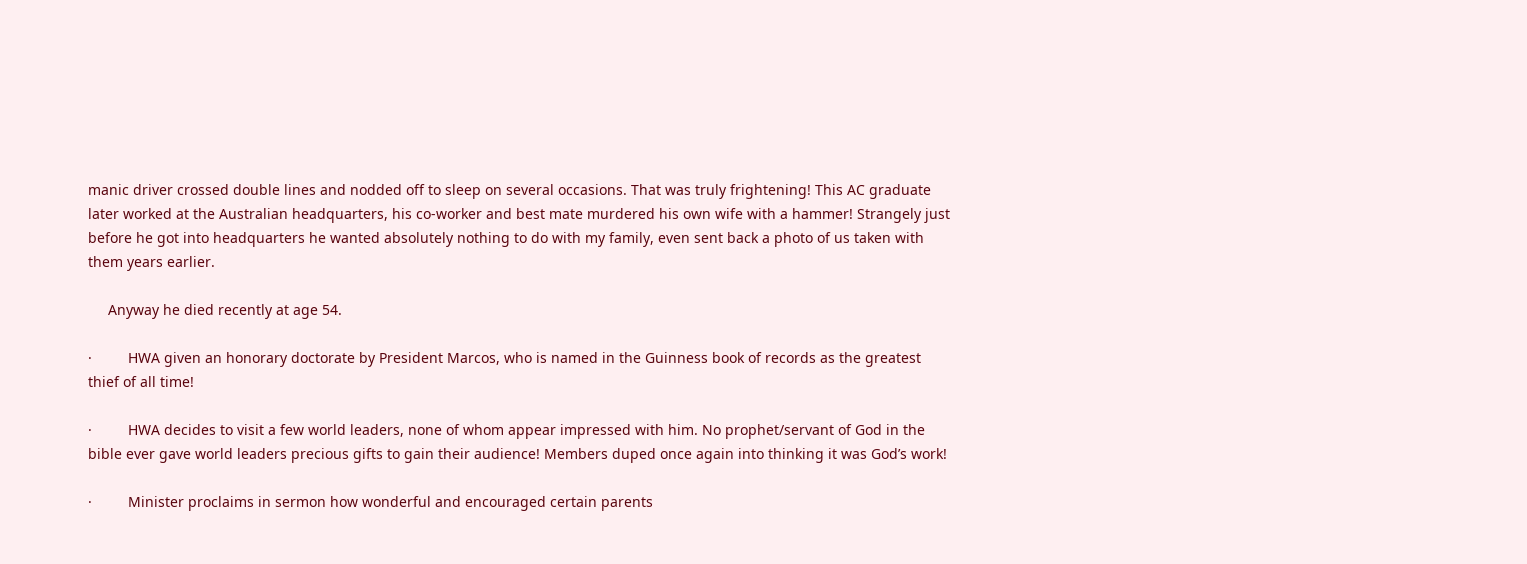manic driver crossed double lines and nodded off to sleep on several occasions. That was truly frightening! This AC graduate later worked at the Australian headquarters, his co-worker and best mate murdered his own wife with a hammer! Strangely just before he got into headquarters he wanted absolutely nothing to do with my family, even sent back a photo of us taken with them years earlier.

     Anyway he died recently at age 54.

·         HWA given an honorary doctorate by President Marcos, who is named in the Guinness book of records as the greatest thief of all time!

·         HWA decides to visit a few world leaders, none of whom appear impressed with him. No prophet/servant of God in the bible ever gave world leaders precious gifts to gain their audience! Members duped once again into thinking it was God’s work!

·         Minister proclaims in sermon how wonderful and encouraged certain parents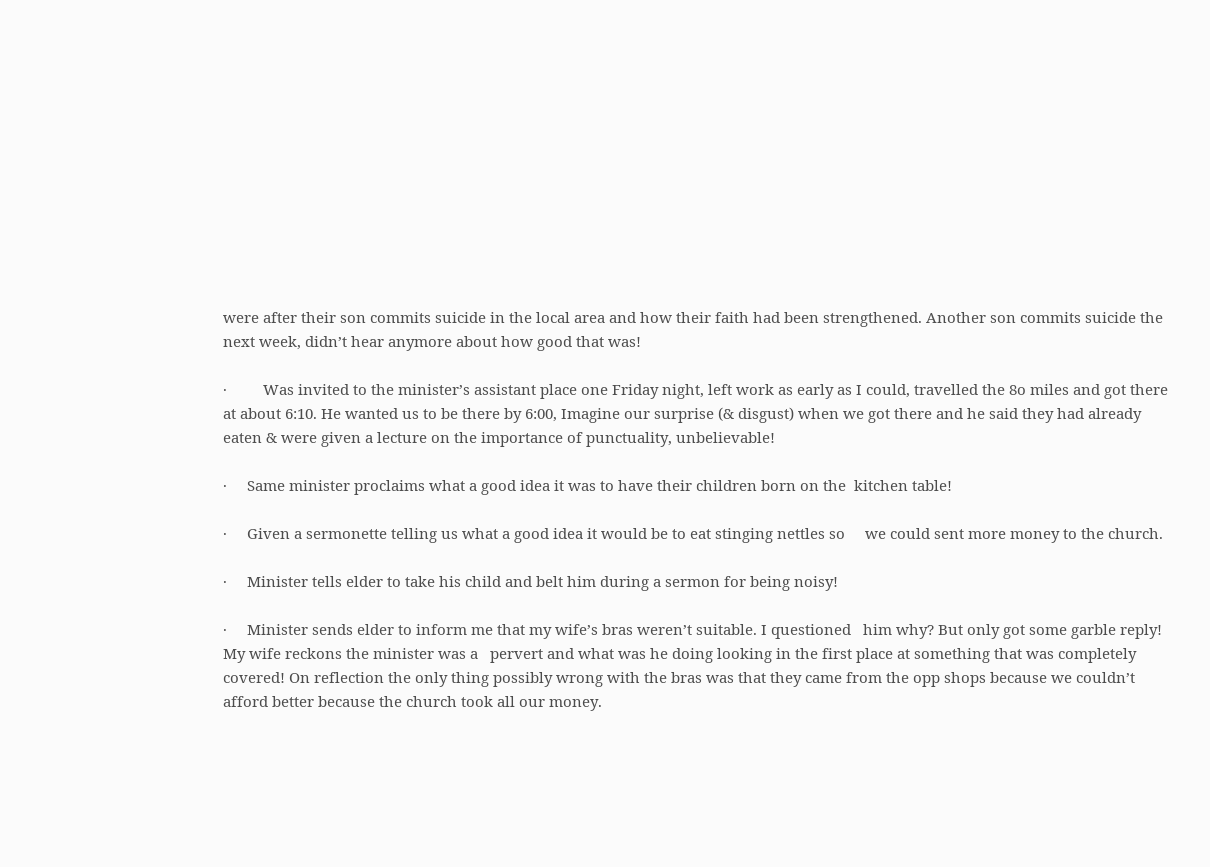were after their son commits suicide in the local area and how their faith had been strengthened. Another son commits suicide the next week, didn’t hear anymore about how good that was!

·         Was invited to the minister’s assistant place one Friday night, left work as early as I could, travelled the 8o miles and got there at about 6:10. He wanted us to be there by 6:00, Imagine our surprise (& disgust) when we got there and he said they had already eaten & were given a lecture on the importance of punctuality, unbelievable!

·     Same minister proclaims what a good idea it was to have their children born on the  kitchen table!

·     Given a sermonette telling us what a good idea it would be to eat stinging nettles so     we could sent more money to the church.

·     Minister tells elder to take his child and belt him during a sermon for being noisy!

·     Minister sends elder to inform me that my wife’s bras weren’t suitable. I questioned   him why? But only got some garble reply! My wife reckons the minister was a   pervert and what was he doing looking in the first place at something that was completely covered! On reflection the only thing possibly wrong with the bras was that they came from the opp shops because we couldn’t afford better because the church took all our money.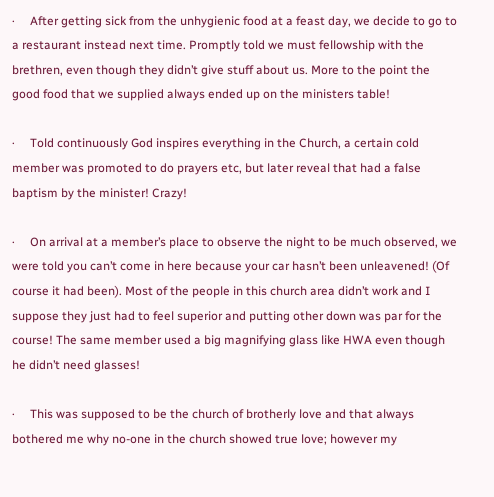·     After getting sick from the unhygienic food at a feast day, we decide to go to a restaurant instead next time. Promptly told we must fellowship with the brethren, even though they didn’t give stuff about us. More to the point the good food that we supplied always ended up on the ministers table!

·     Told continuously God inspires everything in the Church, a certain cold member was promoted to do prayers etc, but later reveal that had a false baptism by the minister! Crazy!

·     On arrival at a member’s place to observe the night to be much observed, we were told you can’t come in here because your car hasn’t been unleavened! (Of course it had been). Most of the people in this church area didn’t work and I suppose they just had to feel superior and putting other down was par for the course! The same member used a big magnifying glass like HWA even though he didn’t need glasses!

·     This was supposed to be the church of brotherly love and that always bothered me why no-one in the church showed true love; however my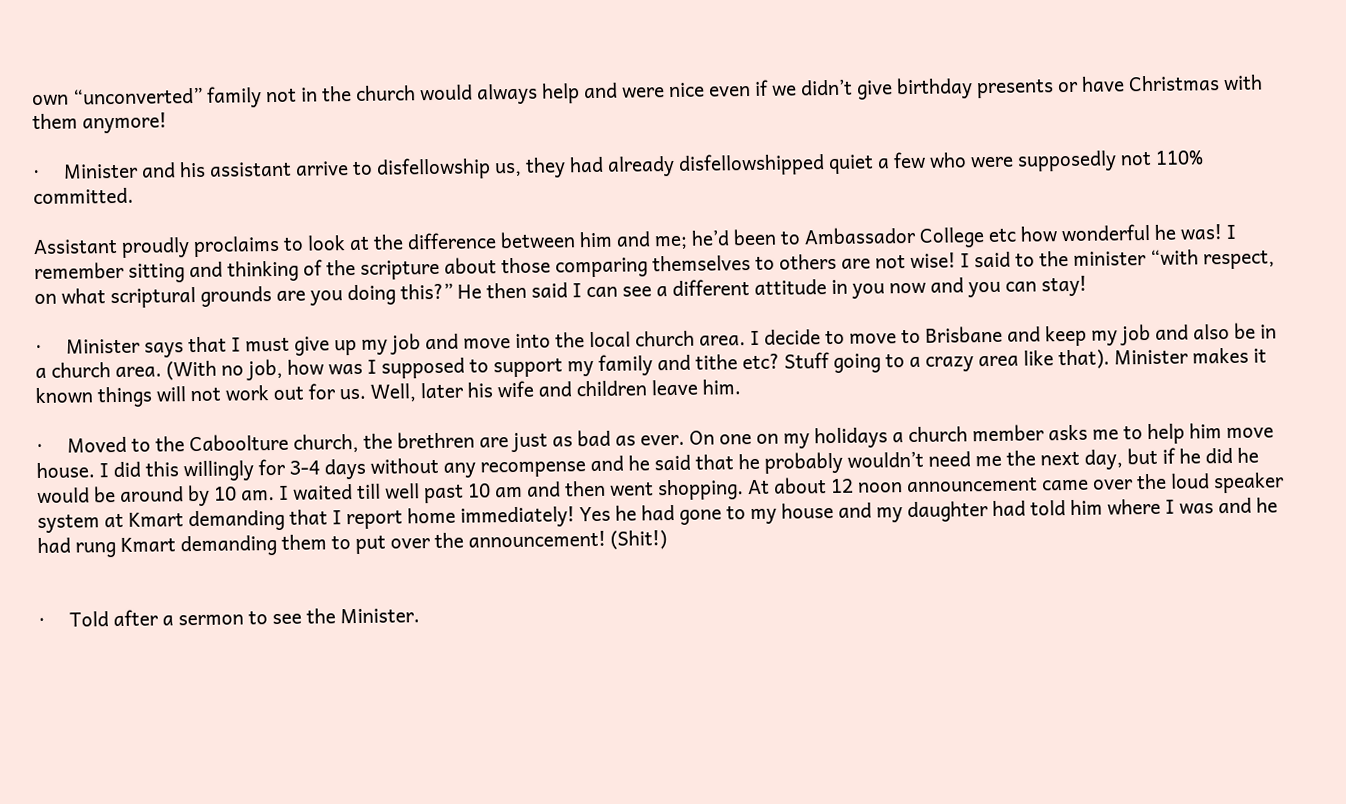own “unconverted” family not in the church would always help and were nice even if we didn’t give birthday presents or have Christmas with them anymore!

·     Minister and his assistant arrive to disfellowship us, they had already disfellowshipped quiet a few who were supposedly not 110% committed.

Assistant proudly proclaims to look at the difference between him and me; he’d been to Ambassador College etc how wonderful he was! I remember sitting and thinking of the scripture about those comparing themselves to others are not wise! I said to the minister “with respect, on what scriptural grounds are you doing this?” He then said I can see a different attitude in you now and you can stay!

·     Minister says that I must give up my job and move into the local church area. I decide to move to Brisbane and keep my job and also be in a church area. (With no job, how was I supposed to support my family and tithe etc? Stuff going to a crazy area like that). Minister makes it known things will not work out for us. Well, later his wife and children leave him.

·     Moved to the Caboolture church, the brethren are just as bad as ever. On one on my holidays a church member asks me to help him move house. I did this willingly for 3-4 days without any recompense and he said that he probably wouldn’t need me the next day, but if he did he would be around by 10 am. I waited till well past 10 am and then went shopping. At about 12 noon announcement came over the loud speaker system at Kmart demanding that I report home immediately! Yes he had gone to my house and my daughter had told him where I was and he had rung Kmart demanding them to put over the announcement! (Shit!)


·     Told after a sermon to see the Minister.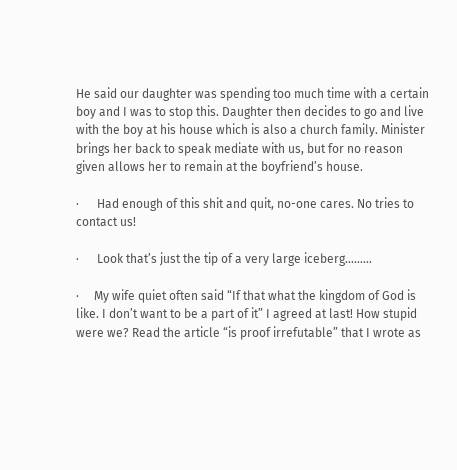He said our daughter was spending too much time with a certain boy and I was to stop this. Daughter then decides to go and live with the boy at his house which is also a church family. Minister brings her back to speak mediate with us, but for no reason given allows her to remain at the boyfriend’s house.

·      Had enough of this shit and quit, no-one cares. No tries to contact us!

·      Look that’s just the tip of a very large iceberg………

·     My wife quiet often said “If that what the kingdom of God is like. I don’t want to be a part of it” I agreed at last! How stupid were we? Read the article “is proof irrefutable” that I wrote as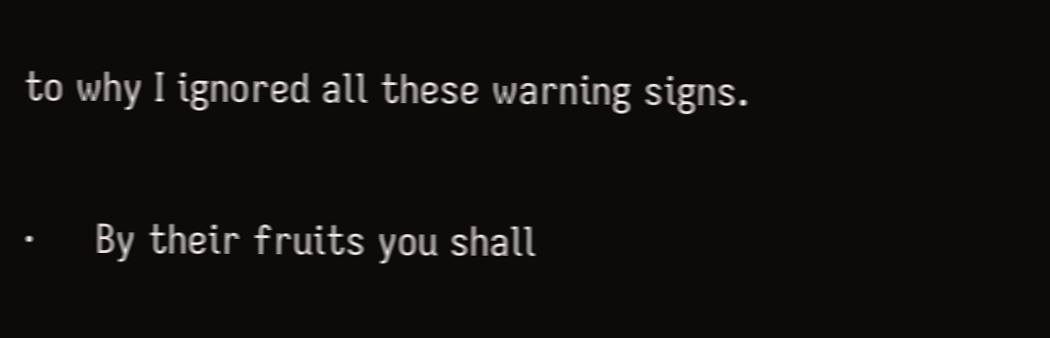to why I ignored all these warning signs.

·     By their fruits you shall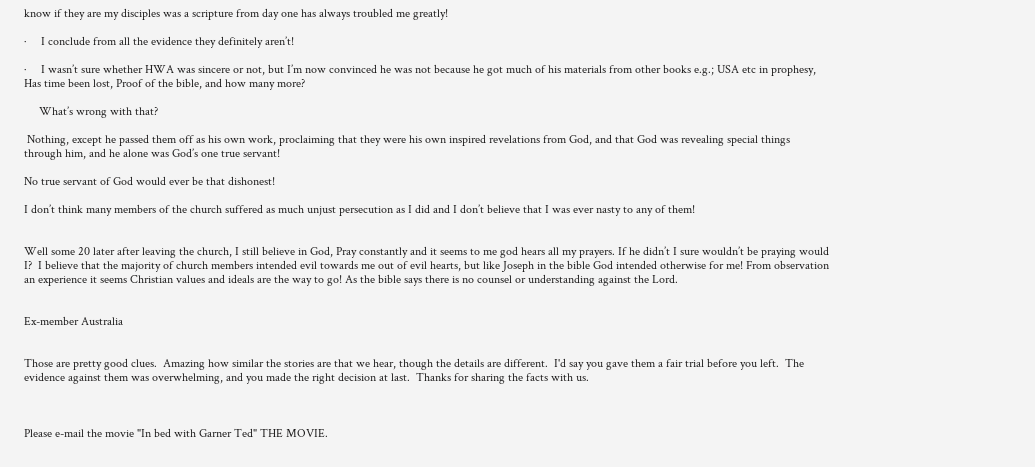know if they are my disciples was a scripture from day one has always troubled me greatly!

·     I conclude from all the evidence they definitely aren’t!

·     I wasn’t sure whether HWA was sincere or not, but I’m now convinced he was not because he got much of his materials from other books e.g.; USA etc in prophesy, Has time been lost, Proof of the bible, and how many more?

     What’s wrong with that?

 Nothing, except he passed them off as his own work, proclaiming that they were his own inspired revelations from God, and that God was revealing special things through him, and he alone was God’s one true servant!

No true servant of God would ever be that dishonest!

I don’t think many members of the church suffered as much unjust persecution as I did and I don’t believe that I was ever nasty to any of them!


Well some 20 later after leaving the church, I still believe in God, Pray constantly and it seems to me god hears all my prayers. If he didn’t I sure wouldn’t be praying would I?  I believe that the majority of church members intended evil towards me out of evil hearts, but like Joseph in the bible God intended otherwise for me! From observation an experience it seems Christian values and ideals are the way to go! As the bible says there is no counsel or understanding against the Lord.


Ex-member Australia


Those are pretty good clues.  Amazing how similar the stories are that we hear, though the details are different.  I'd say you gave them a fair trial before you left.  The evidence against them was overwhelming, and you made the right decision at last.  Thanks for sharing the facts with us.



Please e-mail the movie "In bed with Garner Ted" THE MOVIE.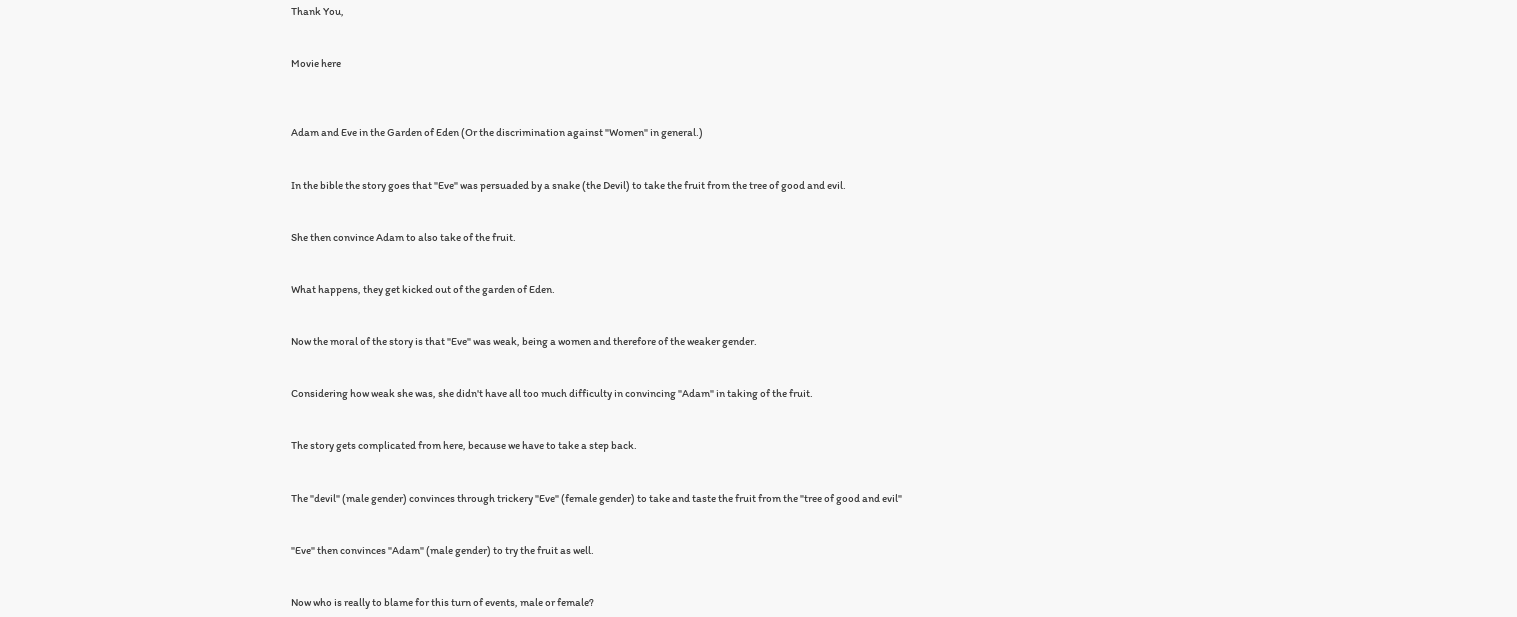Thank You,


Movie here



Adam and Eve in the Garden of Eden (Or the discrimination against "Women" in general.)


In the bible the story goes that "Eve" was persuaded by a snake (the Devil) to take the fruit from the tree of good and evil.


She then convince Adam to also take of the fruit.


What happens, they get kicked out of the garden of Eden.


Now the moral of the story is that "Eve" was weak, being a women and therefore of the weaker gender.


Considering how weak she was, she didn't have all too much difficulty in convincing "Adam" in taking of the fruit.


The story gets complicated from here, because we have to take a step back.


The "devil" (male gender) convinces through trickery "Eve" (female gender) to take and taste the fruit from the "tree of good and evil"


"Eve" then convinces "Adam" (male gender) to try the fruit as well.


Now who is really to blame for this turn of events, male or female?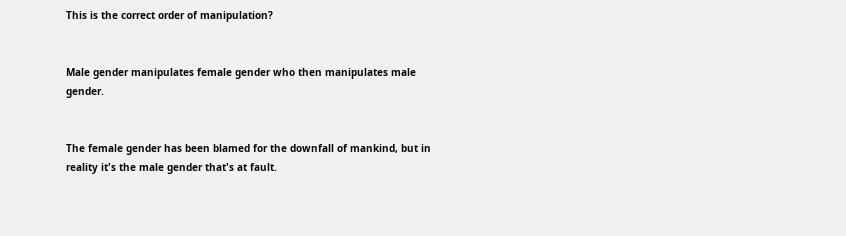This is the correct order of manipulation?


Male gender manipulates female gender who then manipulates male gender.


The female gender has been blamed for the downfall of mankind, but in reality it's the male gender that's at fault.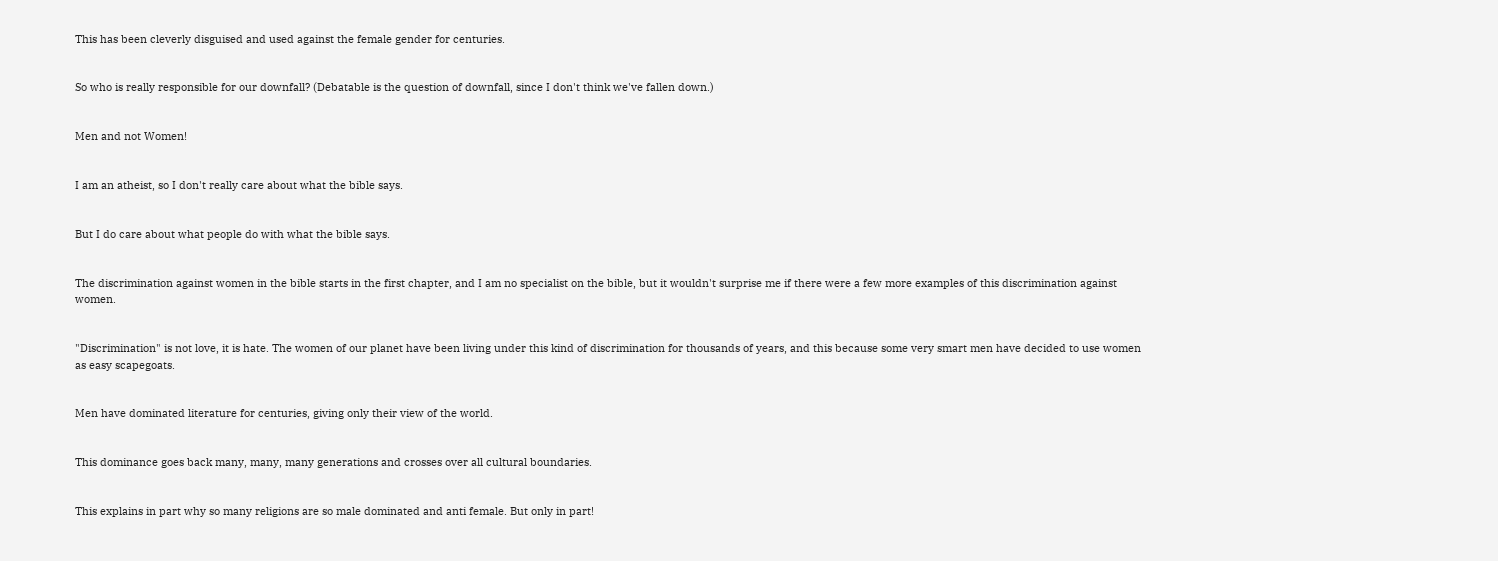This has been cleverly disguised and used against the female gender for centuries.


So who is really responsible for our downfall? (Debatable is the question of downfall, since I don't think we've fallen down.)


Men and not Women!


I am an atheist, so I don't really care about what the bible says.


But I do care about what people do with what the bible says.


The discrimination against women in the bible starts in the first chapter, and I am no specialist on the bible, but it wouldn't surprise me if there were a few more examples of this discrimination against women.


"Discrimination" is not love, it is hate. The women of our planet have been living under this kind of discrimination for thousands of years, and this because some very smart men have decided to use women as easy scapegoats.


Men have dominated literature for centuries, giving only their view of the world.


This dominance goes back many, many, many generations and crosses over all cultural boundaries.


This explains in part why so many religions are so male dominated and anti female. But only in part!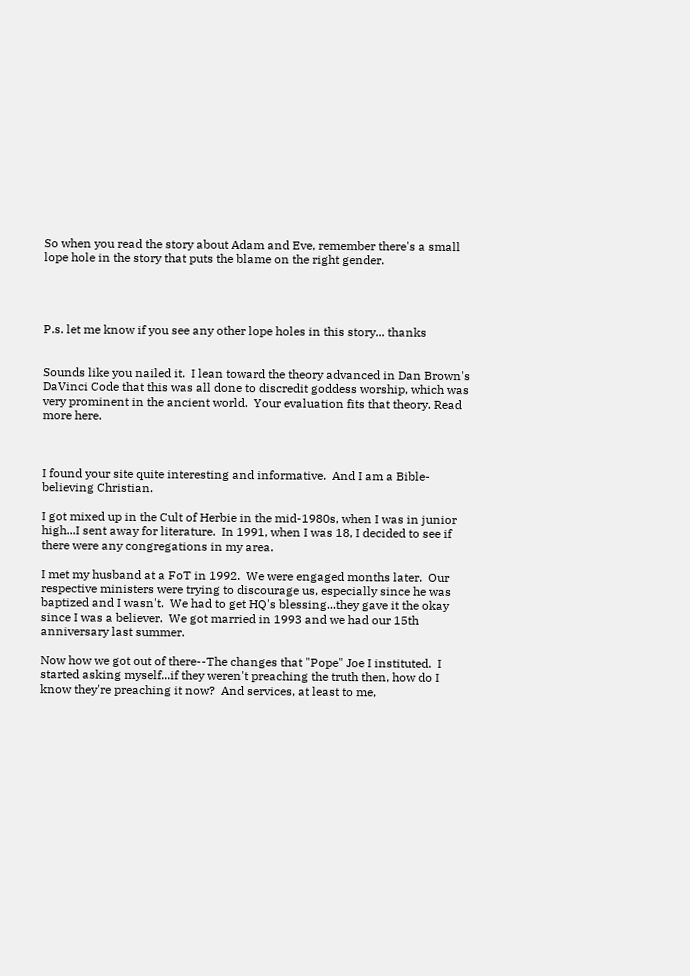So when you read the story about Adam and Eve, remember there's a small lope hole in the story that puts the blame on the right gender.




P.s. let me know if you see any other lope holes in this story... thanks


Sounds like you nailed it.  I lean toward the theory advanced in Dan Brown's DaVinci Code that this was all done to discredit goddess worship, which was very prominent in the ancient world.  Your evaluation fits that theory. Read more here.



I found your site quite interesting and informative.  And I am a Bible-believing Christian.

I got mixed up in the Cult of Herbie in the mid-1980s, when I was in junior high...I sent away for literature.  In 1991, when I was 18, I decided to see if there were any congregations in my area.

I met my husband at a FoT in 1992.  We were engaged months later.  Our respective ministers were trying to discourage us, especially since he was baptized and I wasn't.  We had to get HQ's blessing...they gave it the okay since I was a believer.  We got married in 1993 and we had our 15th anniversary last summer.

Now how we got out of there--The changes that "Pope" Joe I instituted.  I started asking myself...if they weren't preaching the truth then, how do I know they're preaching it now?  And services, at least to me,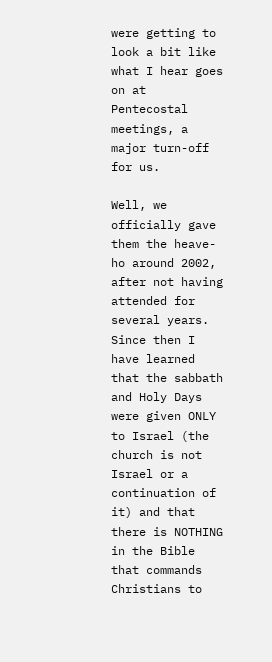were getting to look a bit like what I hear goes on at Pentecostal meetings, a major turn-off for us.

Well, we officially gave them the heave-ho around 2002, after not having attended for several years.  Since then I have learned that the sabbath and Holy Days were given ONLY to Israel (the church is not Israel or a continuation of it) and that there is NOTHING in the Bible that commands Christians to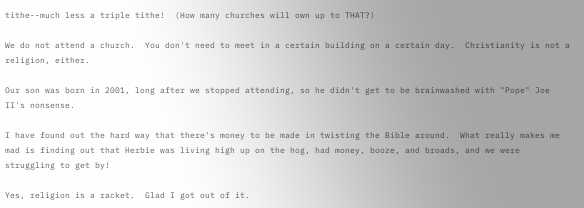tithe--much less a triple tithe!  (How many churches will own up to THAT?)

We do not attend a church.  You don't need to meet in a certain building on a certain day.  Christianity is not a religion, either.

Our son was born in 2001, long after we stopped attending, so he didn't get to be brainwashed with "Pope" Joe II's nonsense.

I have found out the hard way that there's money to be made in twisting the Bible around.  What really makes me mad is finding out that Herbie was living high up on the hog, had money, booze, and broads, and we were struggling to get by!

Yes, religion is a racket.  Glad I got out of it.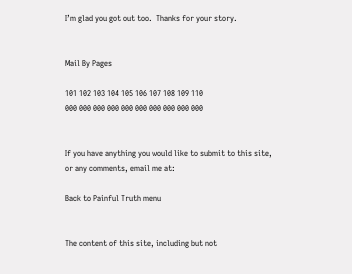I’m glad you got out too.  Thanks for your story.


Mail By Pages

101 102 103 104 105 106 107 108 109 110
000 000 000 000 000 000 000 000 000 000


If you have anything you would like to submit to this site,
or any comments, email me at:

Back to Painful Truth menu


The content of this site, including but not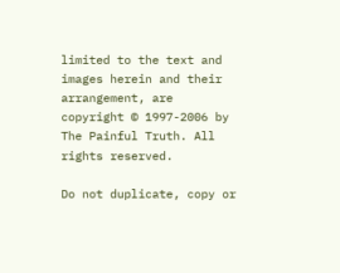limited to the text and images herein and their arrangement, are copyright © 1997-2006 by The Painful Truth. All rights reserved.

Do not duplicate, copy or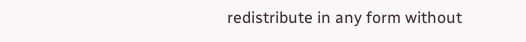redistribute in any form without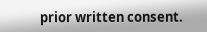prior written consent.